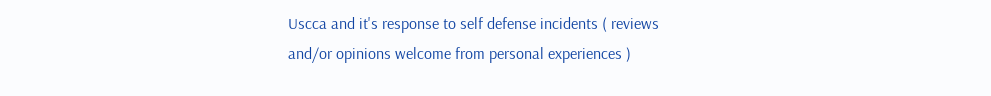Uscca and it's response to self defense incidents ( reviews and/or opinions welcome from personal experiences )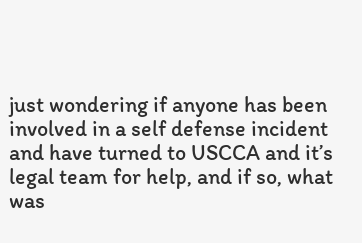just wondering if anyone has been involved in a self defense incident and have turned to USCCA and it’s legal team for help, and if so, what was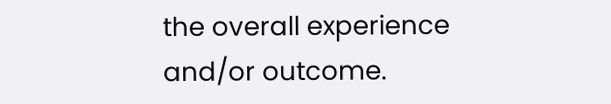the overall experience and/or outcome.